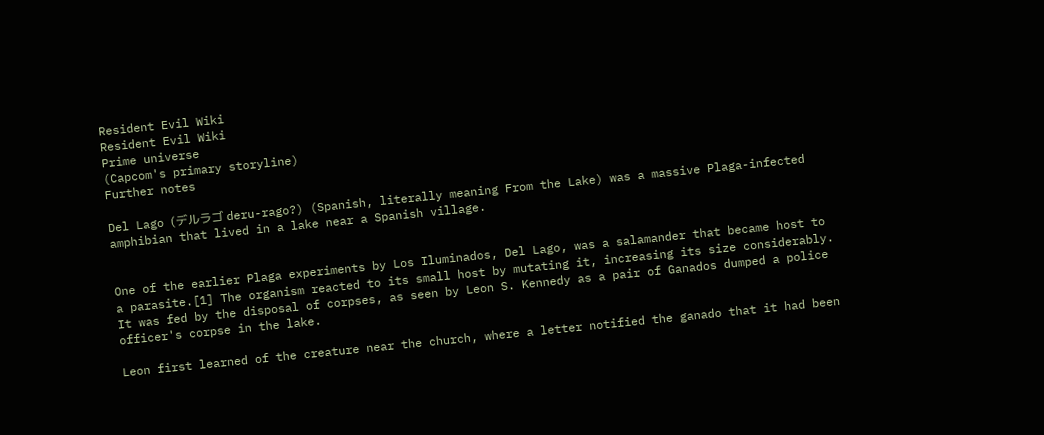Resident Evil Wiki
Resident Evil Wiki
Prime universe
(Capcom's primary storyline)
Further notes

Del Lago (デルラゴ deru-rago?) (Spanish, literally meaning From the Lake) was a massive Plaga-infected amphibian that lived in a lake near a Spanish village.


One of the earlier Plaga experiments by Los Iluminados, Del Lago, was a salamander that became host to a parasite.[1] The organism reacted to its small host by mutating it, increasing its size considerably. It was fed by the disposal of corpses, as seen by Leon S. Kennedy as a pair of Ganados dumped a police officer's corpse in the lake.

Leon first learned of the creature near the church, where a letter notified the ganado that it had been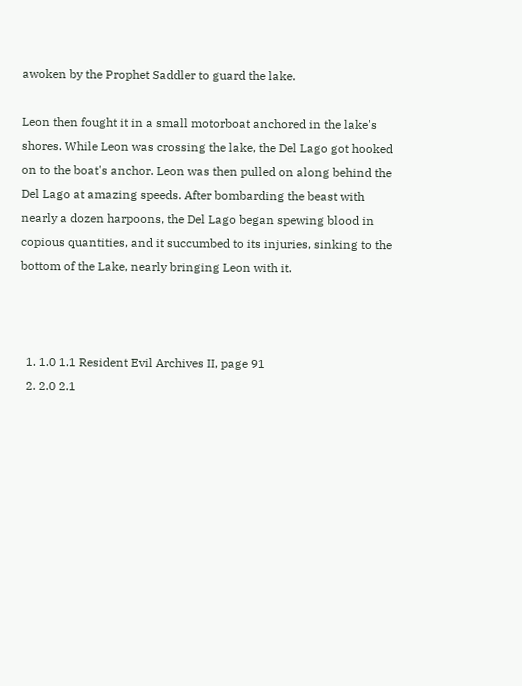awoken by the Prophet Saddler to guard the lake.

Leon then fought it in a small motorboat anchored in the lake's shores. While Leon was crossing the lake, the Del Lago got hooked on to the boat's anchor. Leon was then pulled on along behind the Del Lago at amazing speeds. After bombarding the beast with nearly a dozen harpoons, the Del Lago began spewing blood in copious quantities, and it succumbed to its injuries, sinking to the bottom of the Lake, nearly bringing Leon with it.



  1. 1.0 1.1 Resident Evil Archives II, page 91
  2. 2.0 2.1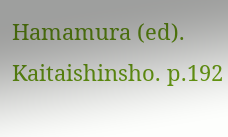Hamamura (ed). Kaitaishinsho. p.192